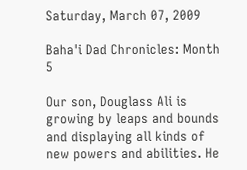Saturday, March 07, 2009

Baha'i Dad Chronicles: Month 5

Our son, Douglass Ali is growing by leaps and bounds and displaying all kinds of new powers and abilities. He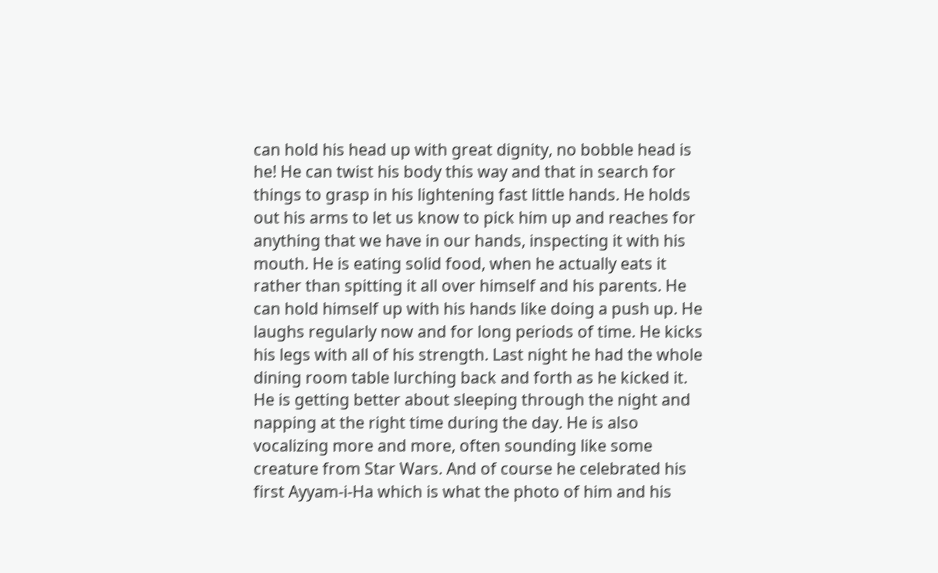can hold his head up with great dignity, no bobble head is he! He can twist his body this way and that in search for things to grasp in his lightening fast little hands. He holds out his arms to let us know to pick him up and reaches for anything that we have in our hands, inspecting it with his mouth. He is eating solid food, when he actually eats it rather than spitting it all over himself and his parents. He can hold himself up with his hands like doing a push up. He laughs regularly now and for long periods of time. He kicks his legs with all of his strength. Last night he had the whole dining room table lurching back and forth as he kicked it. He is getting better about sleeping through the night and napping at the right time during the day. He is also vocalizing more and more, often sounding like some creature from Star Wars. And of course he celebrated his first Ayyam-i-Ha which is what the photo of him and his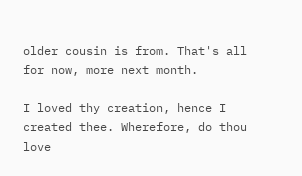older cousin is from. That's all for now, more next month.

I loved thy creation, hence I created thee. Wherefore, do thou love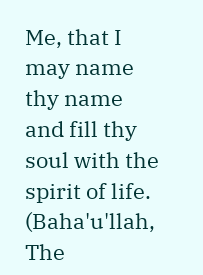Me, that I may name thy name and fill thy soul with the spirit of life.
(Baha'u'llah, The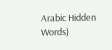Arabic Hidden Words)